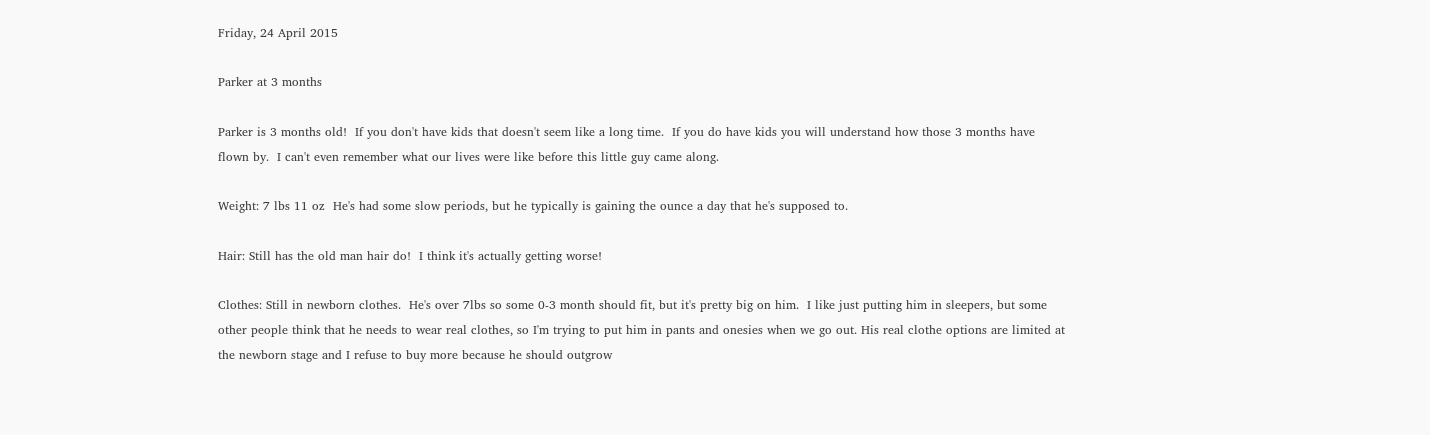Friday, 24 April 2015

Parker at 3 months

Parker is 3 months old!  If you don't have kids that doesn't seem like a long time.  If you do have kids you will understand how those 3 months have flown by.  I can't even remember what our lives were like before this little guy came along.

Weight: 7 lbs 11 oz  He's had some slow periods, but he typically is gaining the ounce a day that he's supposed to.

Hair: Still has the old man hair do!  I think it's actually getting worse!

Clothes: Still in newborn clothes.  He's over 7lbs so some 0-3 month should fit, but it's pretty big on him.  I like just putting him in sleepers, but some other people think that he needs to wear real clothes, so I'm trying to put him in pants and onesies when we go out. His real clothe options are limited at the newborn stage and I refuse to buy more because he should outgrow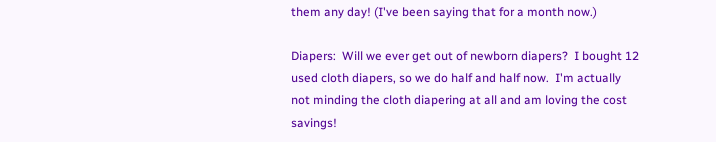them any day! (I've been saying that for a month now.)

Diapers:  Will we ever get out of newborn diapers?  I bought 12 used cloth diapers, so we do half and half now.  I'm actually not minding the cloth diapering at all and am loving the cost savings!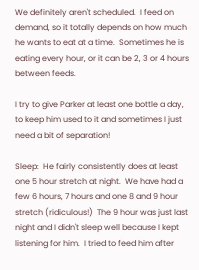We definitely aren't scheduled.  I feed on demand, so it totally depends on how much he wants to eat at a time.  Sometimes he is eating every hour, or it can be 2, 3 or 4 hours between feeds.

I try to give Parker at least one bottle a day, to keep him used to it and sometimes I just need a bit of separation!

Sleep:  He fairly consistently does at least one 5 hour stretch at night.  We have had a few 6 hours, 7 hours and one 8 and 9 hour stretch (ridiculous!)  The 9 hour was just last night and I didn't sleep well because I kept listening for him.  I tried to feed him after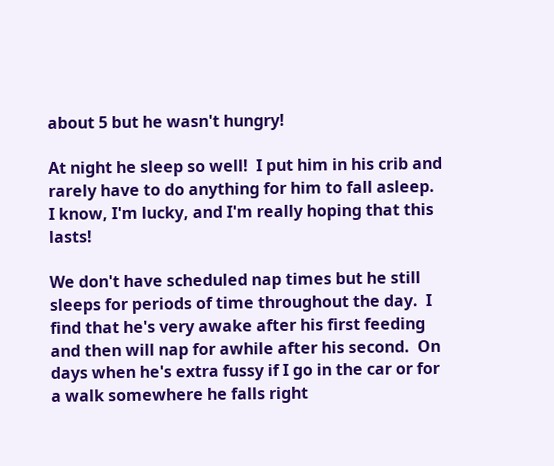about 5 but he wasn't hungry!

At night he sleep so well!  I put him in his crib and rarely have to do anything for him to fall asleep.  I know, I'm lucky, and I'm really hoping that this lasts!

We don't have scheduled nap times but he still sleeps for periods of time throughout the day.  I find that he's very awake after his first feeding and then will nap for awhile after his second.  On days when he's extra fussy if I go in the car or for a walk somewhere he falls right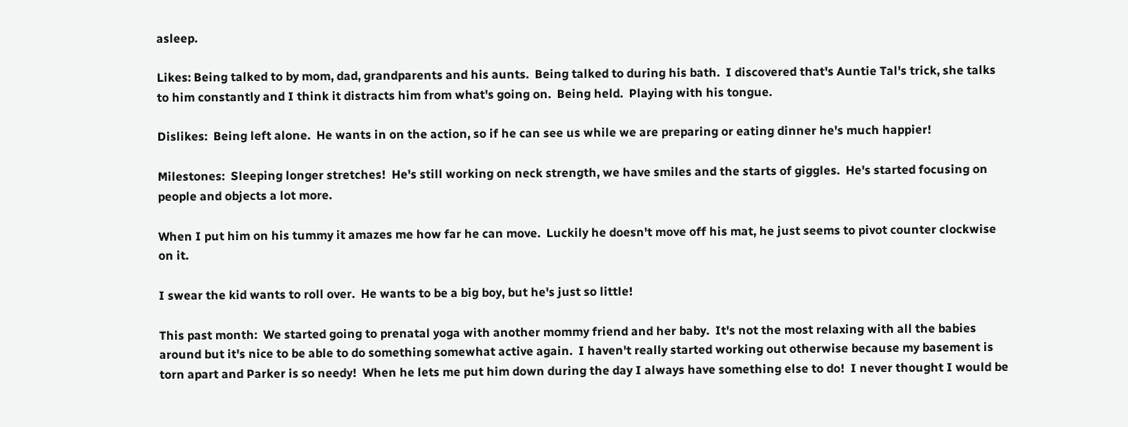asleep.

Likes: Being talked to by mom, dad, grandparents and his aunts.  Being talked to during his bath.  I discovered that's Auntie Tal's trick, she talks to him constantly and I think it distracts him from what's going on.  Being held.  Playing with his tongue.

Dislikes:  Being left alone.  He wants in on the action, so if he can see us while we are preparing or eating dinner he's much happier!

Milestones:  Sleeping longer stretches!  He's still working on neck strength, we have smiles and the starts of giggles.  He's started focusing on people and objects a lot more.

When I put him on his tummy it amazes me how far he can move.  Luckily he doesn't move off his mat, he just seems to pivot counter clockwise on it.

I swear the kid wants to roll over.  He wants to be a big boy, but he's just so little!

This past month:  We started going to prenatal yoga with another mommy friend and her baby.  It's not the most relaxing with all the babies around but it's nice to be able to do something somewhat active again.  I haven't really started working out otherwise because my basement is torn apart and Parker is so needy!  When he lets me put him down during the day I always have something else to do!  I never thought I would be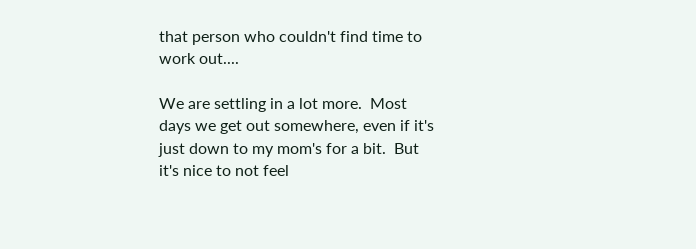that person who couldn't find time to work out....

We are settling in a lot more.  Most days we get out somewhere, even if it's just down to my mom's for a bit.  But it's nice to not feel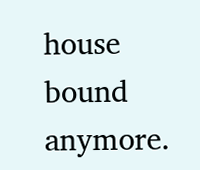house bound anymore.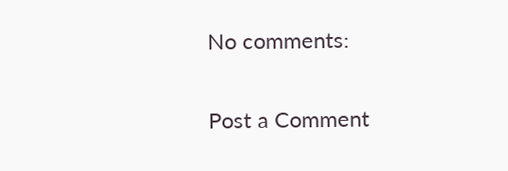No comments:

Post a Comment